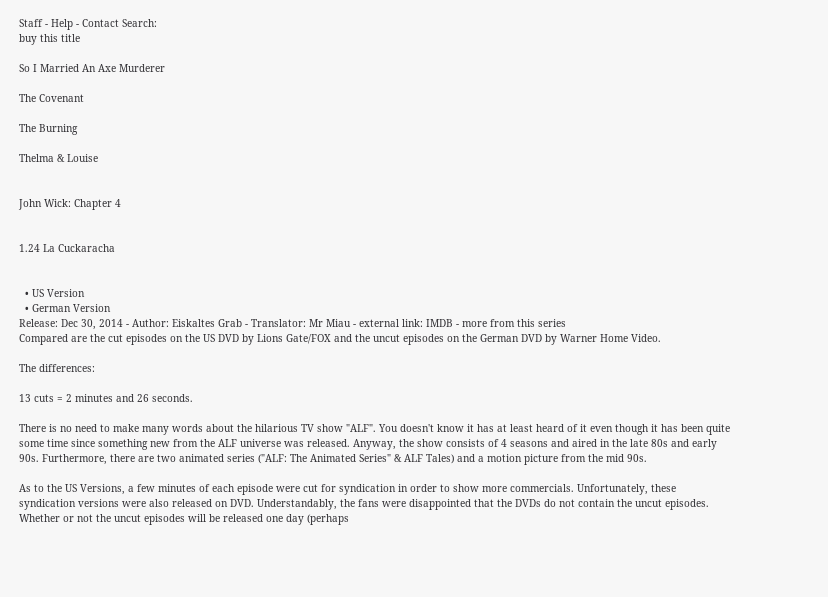Staff - Help - Contact Search:
buy this title

So I Married An Axe Murderer

The Covenant

The Burning

Thelma & Louise


John Wick: Chapter 4


1.24 La Cuckaracha


  • US Version
  • German Version
Release: Dec 30, 2014 - Author: Eiskaltes Grab - Translator: Mr Miau - external link: IMDB - more from this series
Compared are the cut episodes on the US DVD by Lions Gate/FOX and the uncut episodes on the German DVD by Warner Home Video.

The differences:

13 cuts = 2 minutes and 26 seconds.

There is no need to make many words about the hilarious TV show "ALF". You doesn't know it has at least heard of it even though it has been quite some time since something new from the ALF universe was released. Anyway, the show consists of 4 seasons and aired in the late 80s and early 90s. Furthermore, there are two animated series ("ALF: The Animated Series" & ALF Tales) and a motion picture from the mid 90s.

As to the US Versions, a few minutes of each episode were cut for syndication in order to show more commercials. Unfortunately, these syndication versions were also released on DVD. Understandably, the fans were disappointed that the DVDs do not contain the uncut episodes. Whether or not the uncut episodes will be released one day (perhaps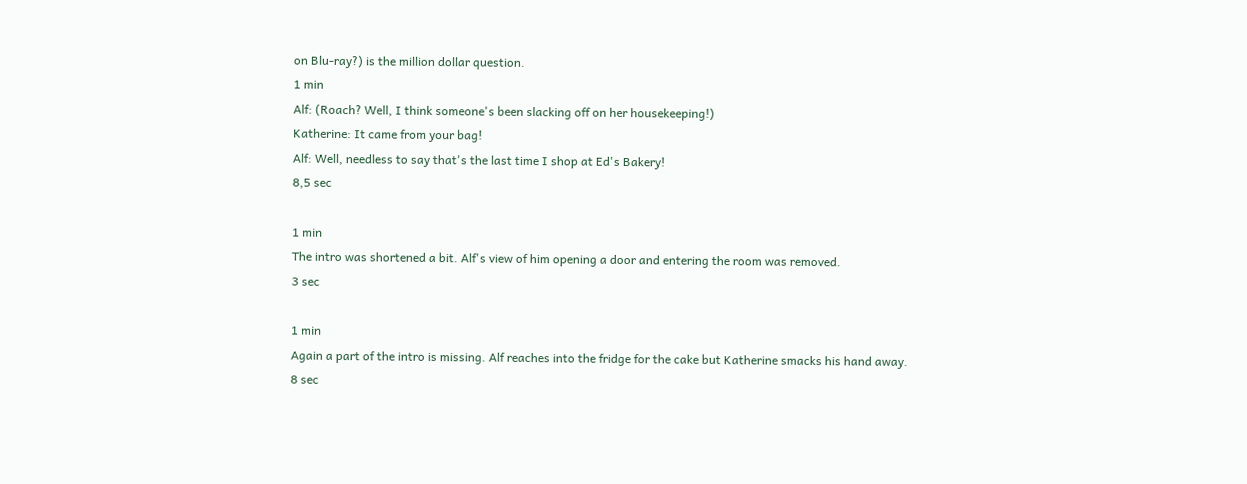on Blu-ray?) is the million dollar question.
1 min
Alf: (Roach? Well, I think someone's been slacking off on her housekeeping!)
Katherine: It came from your bag!
Alf: Well, needless to say that's the last time I shop at Ed's Bakery!
8,5 sec

1 min
The intro was shortened a bit. Alf's view of him opening a door and entering the room was removed.
3 sec

1 min
Again a part of the intro is missing. Alf reaches into the fridge for the cake but Katherine smacks his hand away.
8 sec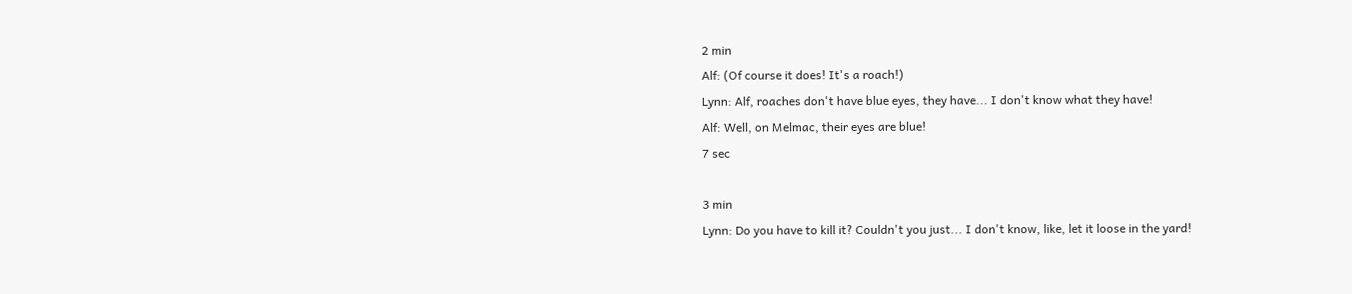2 min
Alf: (Of course it does! It's a roach!)
Lynn: Alf, roaches don't have blue eyes, they have... I don't know what they have!
Alf: Well, on Melmac, their eyes are blue!
7 sec

3 min
Lynn: Do you have to kill it? Couldn't you just... I don't know, like, let it loose in the yard!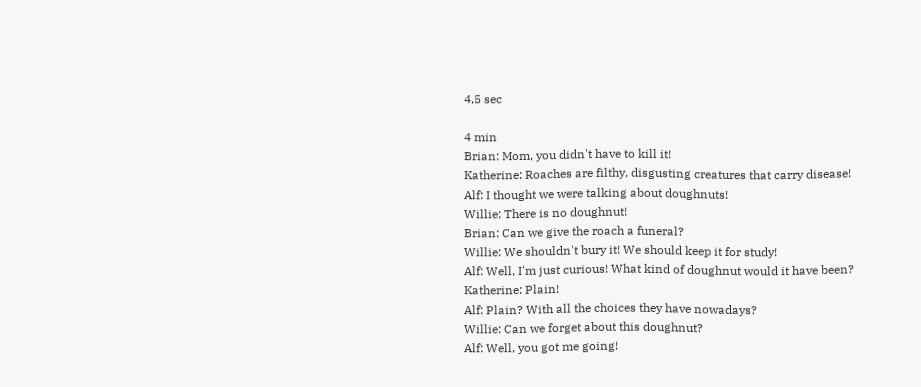4,5 sec

4 min
Brian: Mom, you didn't have to kill it!
Katherine: Roaches are filthy, disgusting creatures that carry disease!
Alf: I thought we were talking about doughnuts!
Willie: There is no doughnut!
Brian: Can we give the roach a funeral?
Willie: We shouldn't bury it! We should keep it for study!
Alf: Well, I'm just curious! What kind of doughnut would it have been?
Katherine: Plain!
Alf: Plain? With all the choices they have nowadays?
Willie: Can we forget about this doughnut?
Alf: Well, you got me going!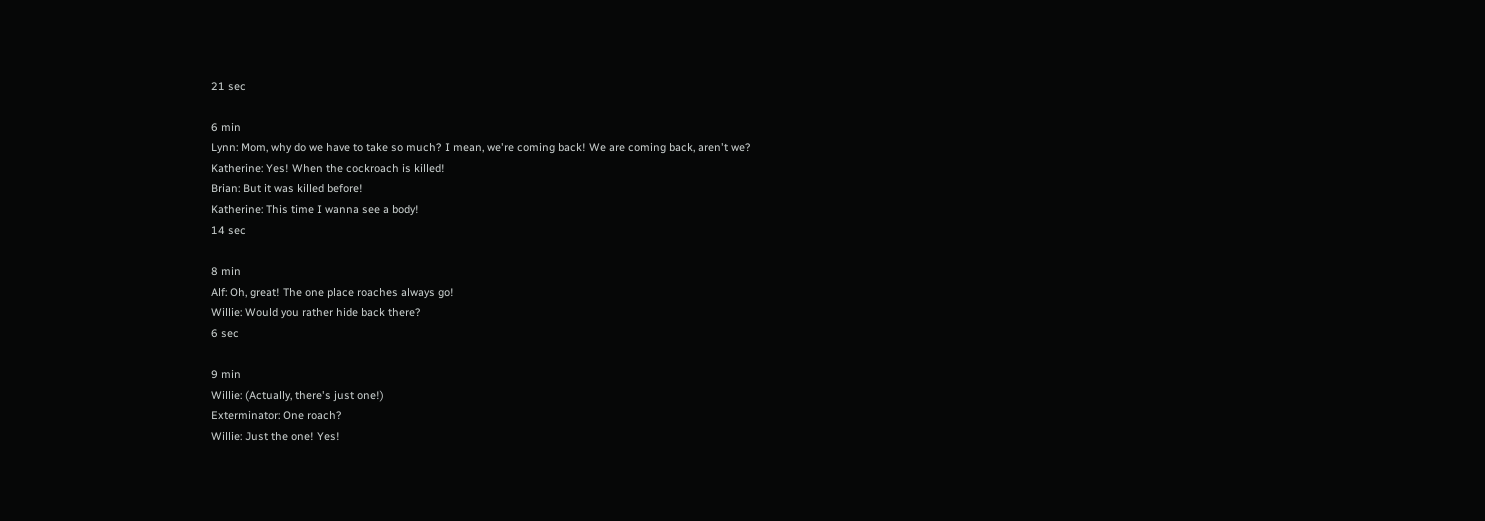21 sec

6 min
Lynn: Mom, why do we have to take so much? I mean, we're coming back! We are coming back, aren't we?
Katherine: Yes! When the cockroach is killed!
Brian: But it was killed before!
Katherine: This time I wanna see a body!
14 sec

8 min
Alf: Oh, great! The one place roaches always go!
Willie: Would you rather hide back there?
6 sec

9 min
Willie: (Actually, there's just one!)
Exterminator: One roach?
Willie: Just the one! Yes!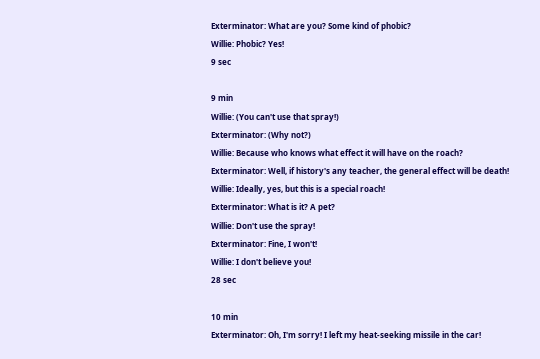Exterminator: What are you? Some kind of phobic?
Willie: Phobic? Yes!
9 sec

9 min
Willie: (You can't use that spray!)
Exterminator: (Why not?)
Willie: Because who knows what effect it will have on the roach?
Exterminator: Well, if history's any teacher, the general effect will be death!
Willie: Ideally, yes, but this is a special roach!
Exterminator: What is it? A pet?
Willie: Don't use the spray!
Exterminator: Fine, I won't!
Willie: I don't believe you!
28 sec

10 min
Exterminator: Oh, I'm sorry! I left my heat-seeking missile in the car!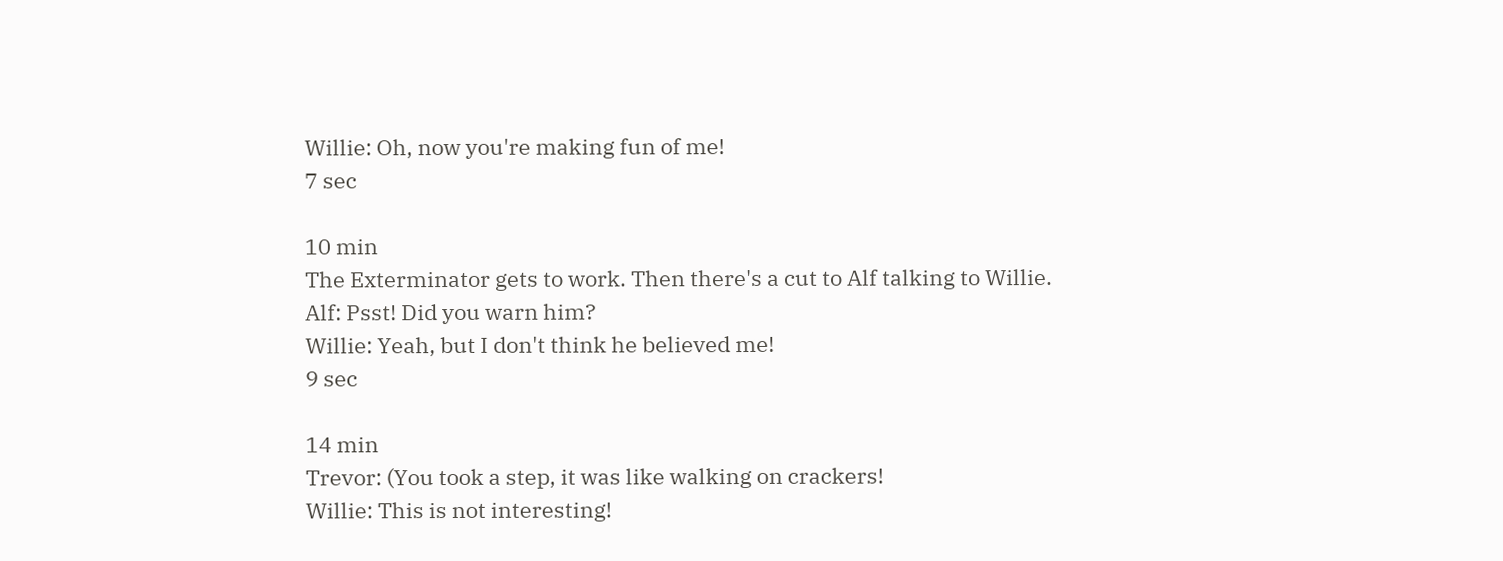Willie: Oh, now you're making fun of me!
7 sec

10 min
The Exterminator gets to work. Then there's a cut to Alf talking to Willie.
Alf: Psst! Did you warn him?
Willie: Yeah, but I don't think he believed me!
9 sec

14 min
Trevor: (You took a step, it was like walking on crackers!
Willie: This is not interesting!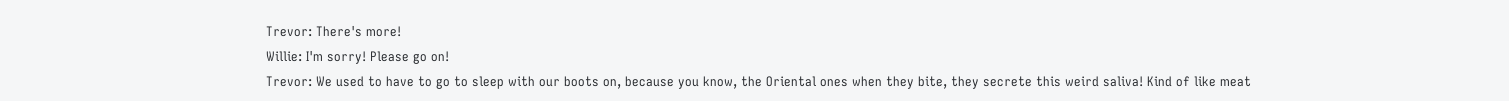Trevor: There's more!
Willie: I'm sorry! Please go on!
Trevor: We used to have to go to sleep with our boots on, because you know, the Oriental ones when they bite, they secrete this weird saliva! Kind of like meat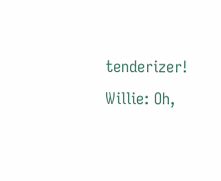tenderizer!
Willie: Oh,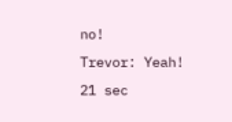no!
Trevor: Yeah!
21 sec